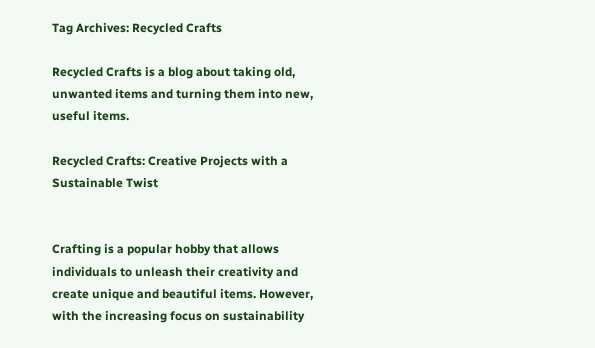Tag Archives: Recycled Crafts

Recycled Crafts is a blog about taking old, unwanted items and turning them into new, useful items.

Recycled Crafts: Creative Projects with a Sustainable Twist


Crafting is a popular hobby that allows individuals to unleash their creativity and create unique and beautiful items. However, with the increasing focus on sustainability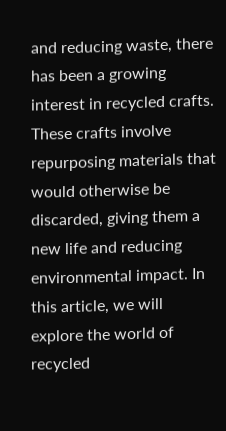and reducing waste, there has been a growing interest in recycled crafts. These crafts involve repurposing materials that would otherwise be discarded, giving them a new life and reducing environmental impact. In this article, we will explore the world of recycled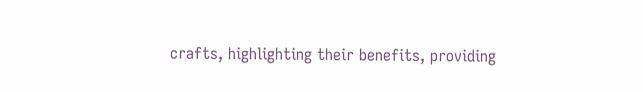crafts, highlighting their benefits, providing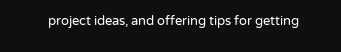project ideas, and offering tips for getting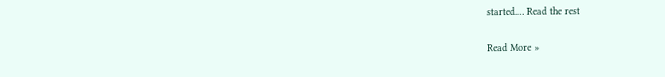started.… Read the rest

Read More »